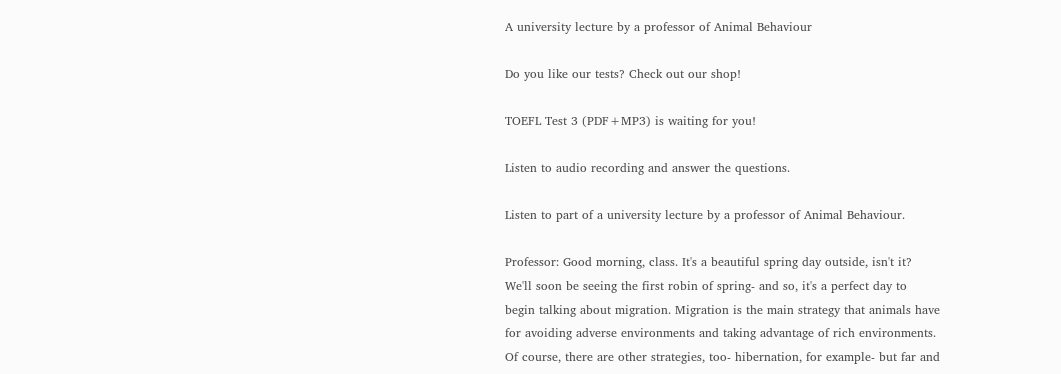A university lecture by a professor of Animal Behaviour

Do you like our tests? Check out our shop!

TOEFL Test 3 (PDF+MP3) is waiting for you!

Listen to audio recording and answer the questions.

Listen to part of a university lecture by a professor of Animal Behaviour.

Professor: Good morning, class. It's a beautiful spring day outside, isn't it? We'll soon be seeing the first robin of spring- and so, it's a perfect day to begin talking about migration. Migration is the main strategy that animals have for avoiding adverse environments and taking advantage of rich environments. Of course, there are other strategies, too- hibernation, for example- but far and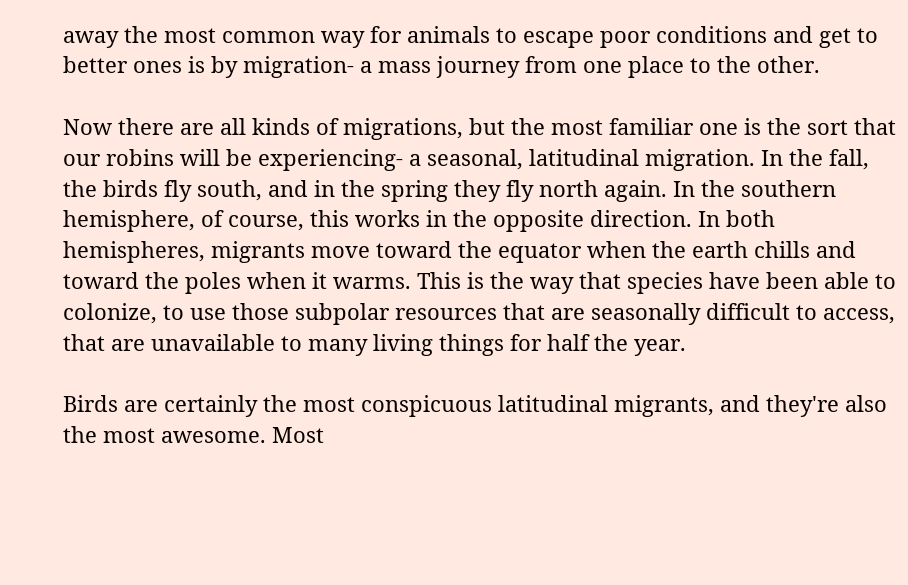away the most common way for animals to escape poor conditions and get to better ones is by migration- a mass journey from one place to the other.

Now there are all kinds of migrations, but the most familiar one is the sort that our robins will be experiencing- a seasonal, latitudinal migration. In the fall, the birds fly south, and in the spring they fly north again. In the southern hemisphere, of course, this works in the opposite direction. In both hemispheres, migrants move toward the equator when the earth chills and toward the poles when it warms. This is the way that species have been able to colonize, to use those subpolar resources that are seasonally difficult to access, that are unavailable to many living things for half the year.

Birds are certainly the most conspicuous latitudinal migrants, and they're also the most awesome. Most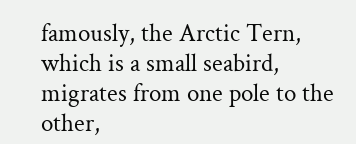famously, the Arctic Tern, which is a small seabird, migrates from one pole to the other,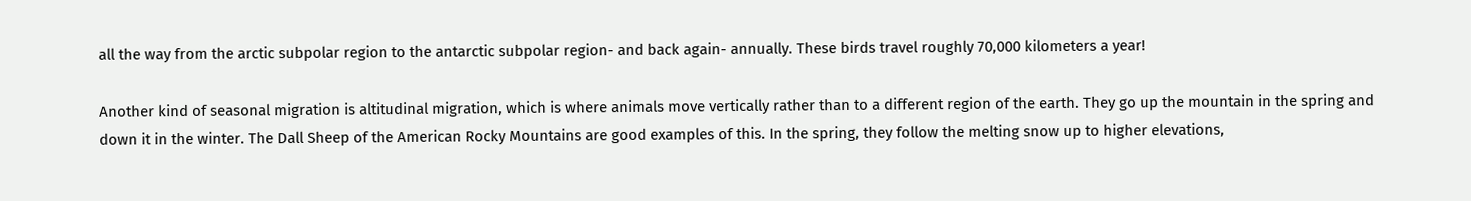all the way from the arctic subpolar region to the antarctic subpolar region- and back again- annually. These birds travel roughly 70,000 kilometers a year!

Another kind of seasonal migration is altitudinal migration, which is where animals move vertically rather than to a different region of the earth. They go up the mountain in the spring and down it in the winter. The Dall Sheep of the American Rocky Mountains are good examples of this. In the spring, they follow the melting snow up to higher elevations,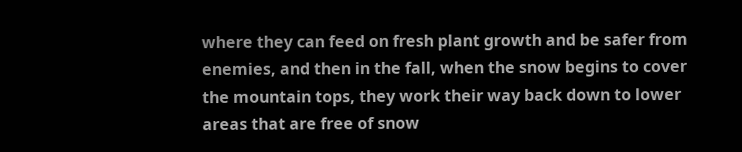where they can feed on fresh plant growth and be safer from enemies, and then in the fall, when the snow begins to cover the mountain tops, they work their way back down to lower areas that are free of snow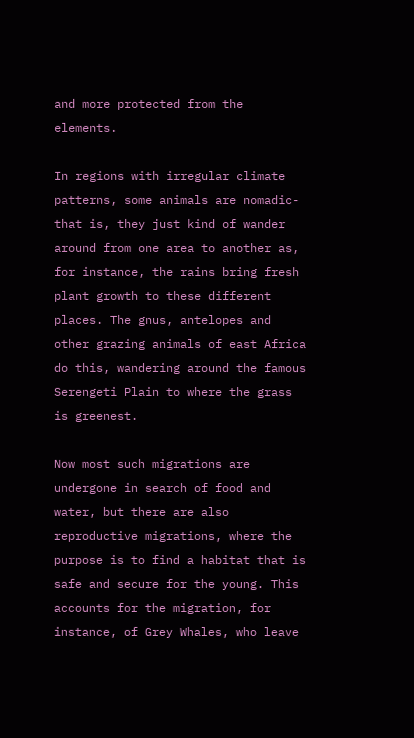and more protected from the elements.

In regions with irregular climate patterns, some animals are nomadic- that is, they just kind of wander around from one area to another as, for instance, the rains bring fresh plant growth to these different places. The gnus, antelopes and other grazing animals of east Africa do this, wandering around the famous Serengeti Plain to where the grass is greenest.

Now most such migrations are undergone in search of food and water, but there are also reproductive migrations, where the purpose is to find a habitat that is safe and secure for the young. This accounts for the migration, for instance, of Grey Whales, who leave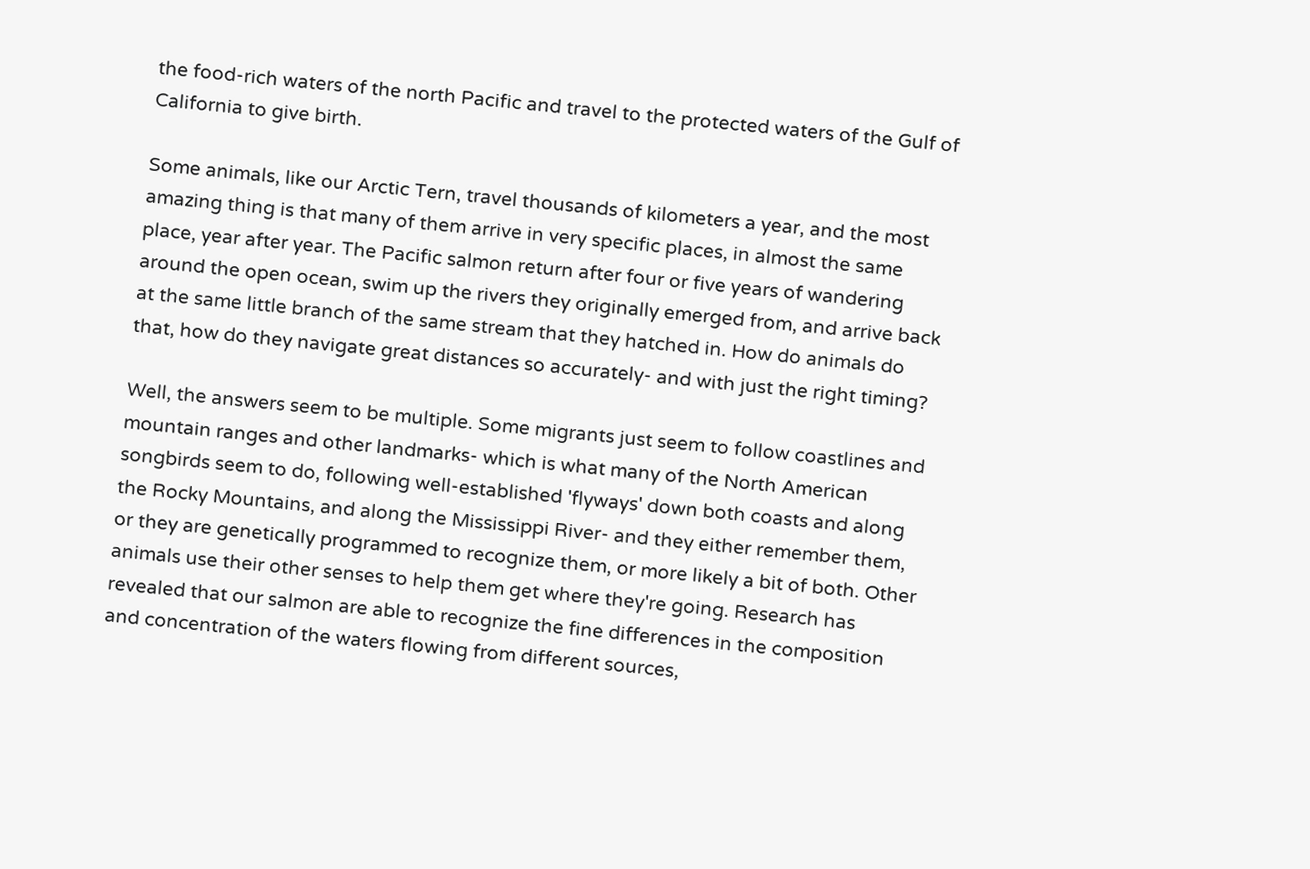the food-rich waters of the north Pacific and travel to the protected waters of the Gulf of California to give birth.

Some animals, like our Arctic Tern, travel thousands of kilometers a year, and the most amazing thing is that many of them arrive in very specific places, in almost the same place, year after year. The Pacific salmon return after four or five years of wandering around the open ocean, swim up the rivers they originally emerged from, and arrive back at the same little branch of the same stream that they hatched in. How do animals do that, how do they navigate great distances so accurately- and with just the right timing?

Well, the answers seem to be multiple. Some migrants just seem to follow coastlines and mountain ranges and other landmarks- which is what many of the North American songbirds seem to do, following well-established 'flyways' down both coasts and along the Rocky Mountains, and along the Mississippi River- and they either remember them, or they are genetically programmed to recognize them, or more likely a bit of both. Other animals use their other senses to help them get where they're going. Research has revealed that our salmon are able to recognize the fine differences in the composition and concentration of the waters flowing from different sources,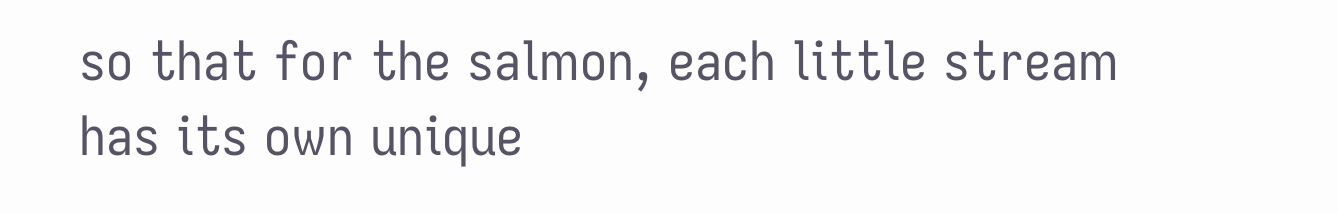so that for the salmon, each little stream has its own unique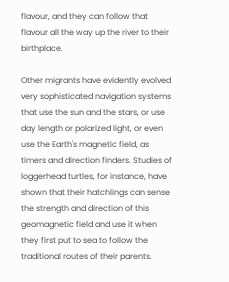flavour, and they can follow that flavour all the way up the river to their birthplace.

Other migrants have evidently evolved very sophisticated navigation systems that use the sun and the stars, or use day length or polarized light, or even use the Earth's magnetic field, as timers and direction finders. Studies of loggerhead turtles, for instance, have shown that their hatchlings can sense the strength and direction of this geomagnetic field and use it when they first put to sea to follow the traditional routes of their parents.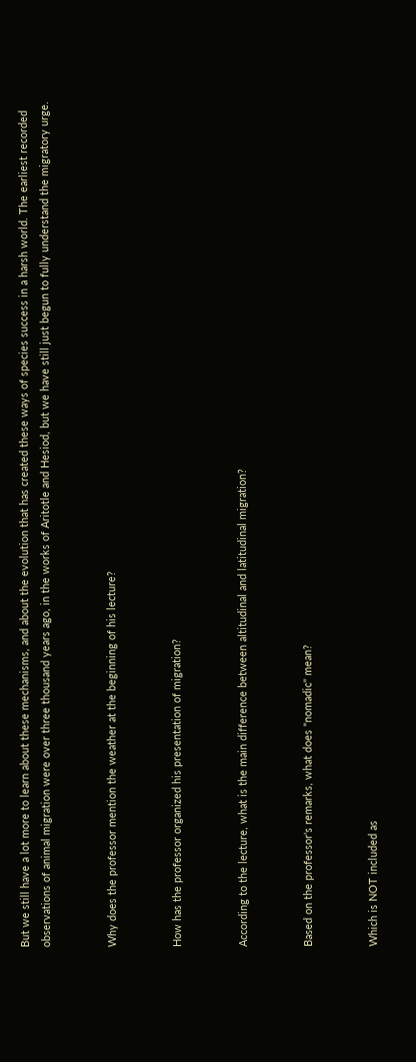But we still have a lot more to learn about these mechanisms, and about the evolution that has created these ways of species success in a harsh world. The earliest recorded observations of animal migration were over three thousand years ago, in the works of Aritotle and Hesiod, but we have still just begun to fully understand the migratory urge.


Why does the professor mention the weather at the beginning of his lecture?


How has the professor organized his presentation of migration?


According to the lecture, what is the main difference between altitudinal and latitudinal migration?


Based on the professor's remarks, what does "nomadic" mean?


Which is NOT included as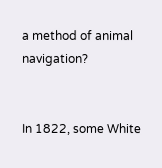a method of animal navigation?


In 1822, some White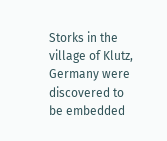Storks in the village of Klutz, Germany were discovered to be embedded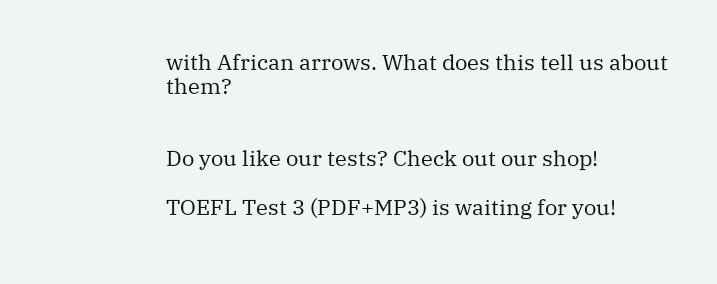with African arrows. What does this tell us about them?


Do you like our tests? Check out our shop!

TOEFL Test 3 (PDF+MP3) is waiting for you!